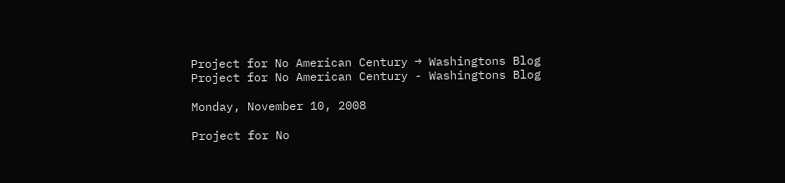Project for No American Century → Washingtons Blog
Project for No American Century - Washingtons Blog

Monday, November 10, 2008

Project for No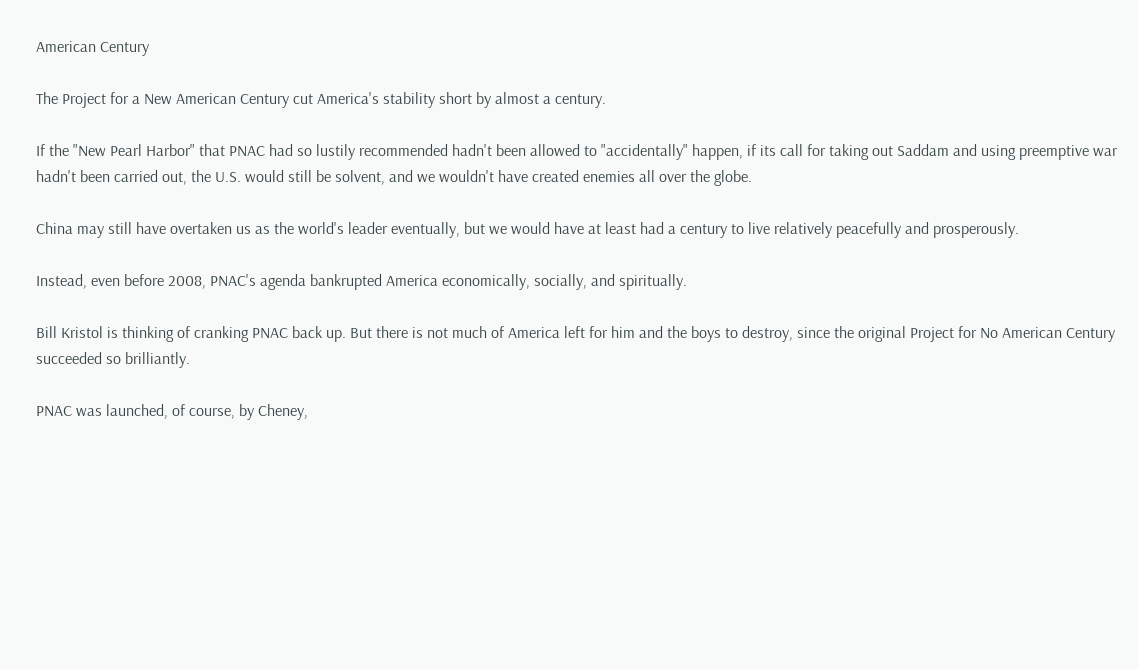American Century

The Project for a New American Century cut America's stability short by almost a century.

If the "New Pearl Harbor" that PNAC had so lustily recommended hadn't been allowed to "accidentally" happen, if its call for taking out Saddam and using preemptive war hadn't been carried out, the U.S. would still be solvent, and we wouldn't have created enemies all over the globe.

China may still have overtaken us as the world's leader eventually, but we would have at least had a century to live relatively peacefully and prosperously.

Instead, even before 2008, PNAC's agenda bankrupted America economically, socially, and spiritually.

Bill Kristol is thinking of cranking PNAC back up. But there is not much of America left for him and the boys to destroy, since the original Project for No American Century succeeded so brilliantly.

PNAC was launched, of course, by Cheney,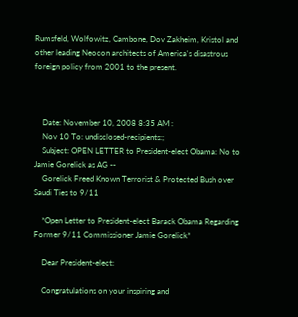Rumsfeld, Wolfowitz, Cambone, Dov Zakheim, Kristol and other leading Neocon architects of America's disastrous foreign policy from 2001 to the present.



    Date: November 10, 2008 8:35 AM :
    Nov 10 To: undisclosed-recipients:;
    Subject: OPEN LETTER to President-elect Obama: No to Jamie Gorelick as AG --
    Gorelick Freed Known Terrorist & Protected Bush over Saudi Ties to 9/11

    *Open Letter to President-elect Barack Obama Regarding Former 9/11 Commissioner Jamie Gorelick*

    Dear President-elect:

    Congratulations on your inspiring and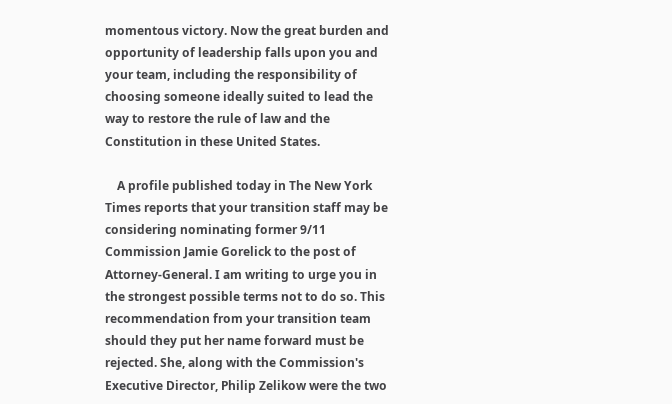momentous victory. Now the great burden and opportunity of leadership falls upon you and your team, including the responsibility of choosing someone ideally suited to lead the way to restore the rule of law and the Constitution in these United States.

    A profile published today in The New York Times reports that your transition staff may be considering nominating former 9/11 Commission Jamie Gorelick to the post of Attorney-General. I am writing to urge you in the strongest possible terms not to do so. This recommendation from your transition team should they put her name forward must be rejected. She, along with the Commission's Executive Director, Philip Zelikow were the two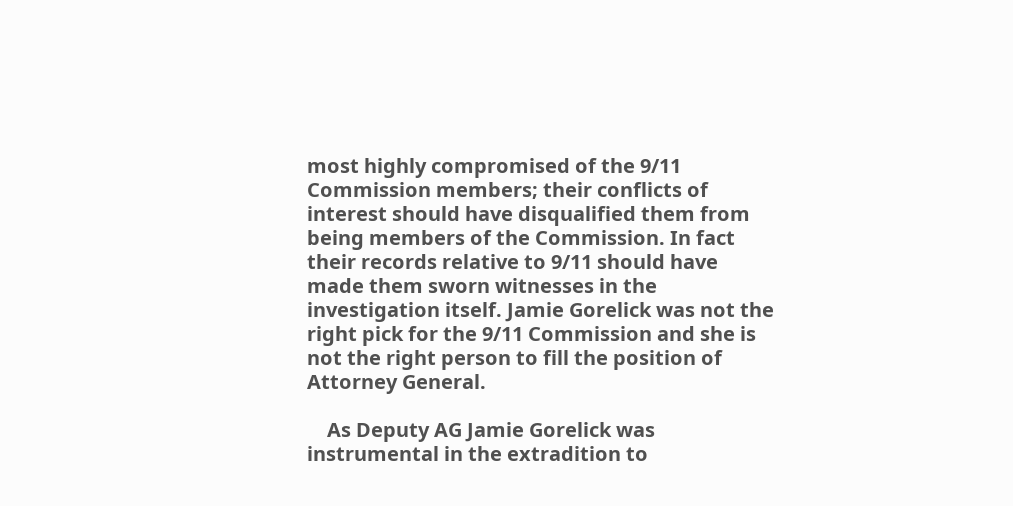most highly compromised of the 9/11 Commission members; their conflicts of interest should have disqualified them from being members of the Commission. In fact their records relative to 9/11 should have made them sworn witnesses in the investigation itself. Jamie Gorelick was not the right pick for the 9/11 Commission and she is not the right person to fill the position of Attorney General.

    As Deputy AG Jamie Gorelick was instrumental in the extradition to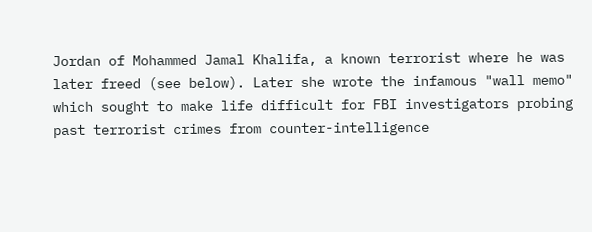Jordan of Mohammed Jamal Khalifa, a known terrorist where he was later freed (see below). Later she wrote the infamous "wall memo" which sought to make life difficult for FBI investigators probing past terrorist crimes from counter-intelligence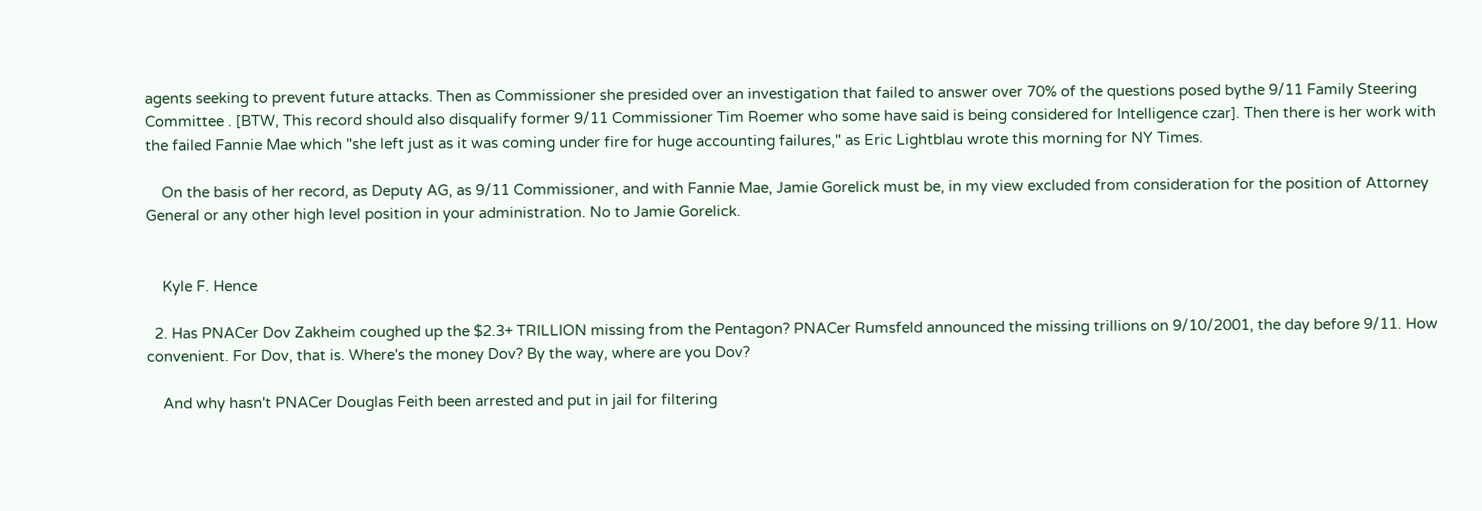agents seeking to prevent future attacks. Then as Commissioner she presided over an investigation that failed to answer over 70% of the questions posed bythe 9/11 Family Steering Committee . [BTW, This record should also disqualify former 9/11 Commissioner Tim Roemer who some have said is being considered for Intelligence czar]. Then there is her work with the failed Fannie Mae which "she left just as it was coming under fire for huge accounting failures," as Eric Lightblau wrote this morning for NY Times.

    On the basis of her record, as Deputy AG, as 9/11 Commissioner, and with Fannie Mae, Jamie Gorelick must be, in my view excluded from consideration for the position of Attorney General or any other high level position in your administration. No to Jamie Gorelick.


    Kyle F. Hence

  2. Has PNACer Dov Zakheim coughed up the $2.3+ TRILLION missing from the Pentagon? PNACer Rumsfeld announced the missing trillions on 9/10/2001, the day before 9/11. How convenient. For Dov, that is. Where's the money Dov? By the way, where are you Dov?

    And why hasn't PNACer Douglas Feith been arrested and put in jail for filtering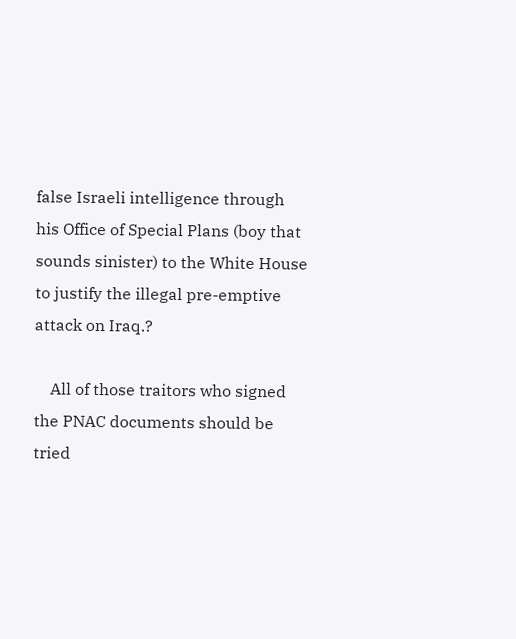false Israeli intelligence through his Office of Special Plans (boy that sounds sinister) to the White House to justify the illegal pre-emptive attack on Iraq.?

    All of those traitors who signed the PNAC documents should be tried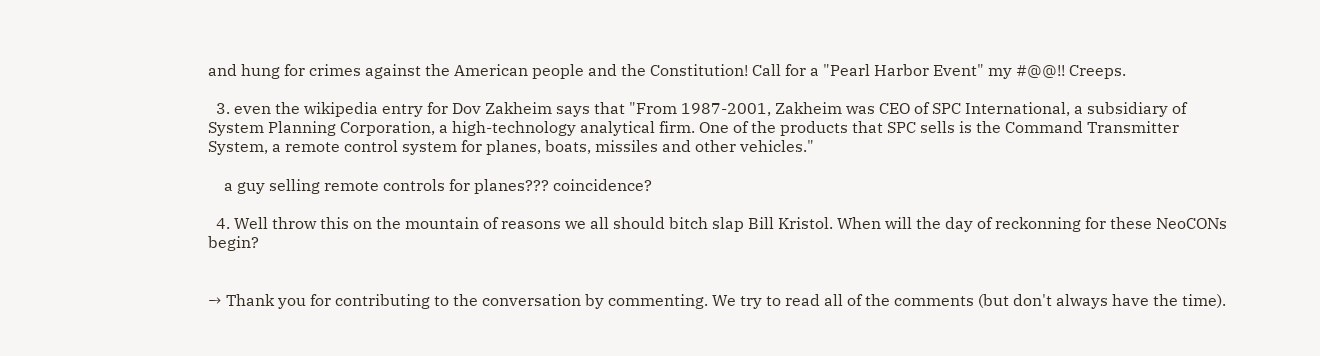and hung for crimes against the American people and the Constitution! Call for a "Pearl Harbor Event" my #@@!! Creeps.

  3. even the wikipedia entry for Dov Zakheim says that "From 1987-2001, Zakheim was CEO of SPC International, a subsidiary of System Planning Corporation, a high-technology analytical firm. One of the products that SPC sells is the Command Transmitter System, a remote control system for planes, boats, missiles and other vehicles."

    a guy selling remote controls for planes??? coincidence?

  4. Well throw this on the mountain of reasons we all should bitch slap Bill Kristol. When will the day of reckonning for these NeoCONs begin?


→ Thank you for contributing to the conversation by commenting. We try to read all of the comments (but don't always have the time).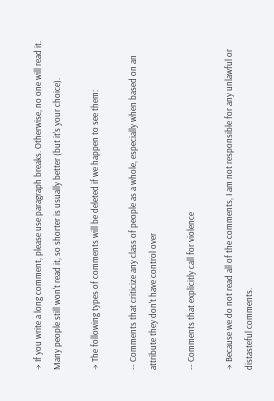→ If you write a long comment, please use paragraph breaks. Otherwise, no one will read it. Many people still won't read it, so shorter is usually better (but it's your choice).

→ The following types of comments will be deleted if we happen to see them:

-- Comments that criticize any class of people as a whole, especially when based on an attribute they don't have control over

-- Comments that explicitly call for violence

→ Because we do not read all of the comments, I am not responsible for any unlawful or distasteful comments.